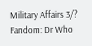Military Affairs 3/?
Fandom: Dr Who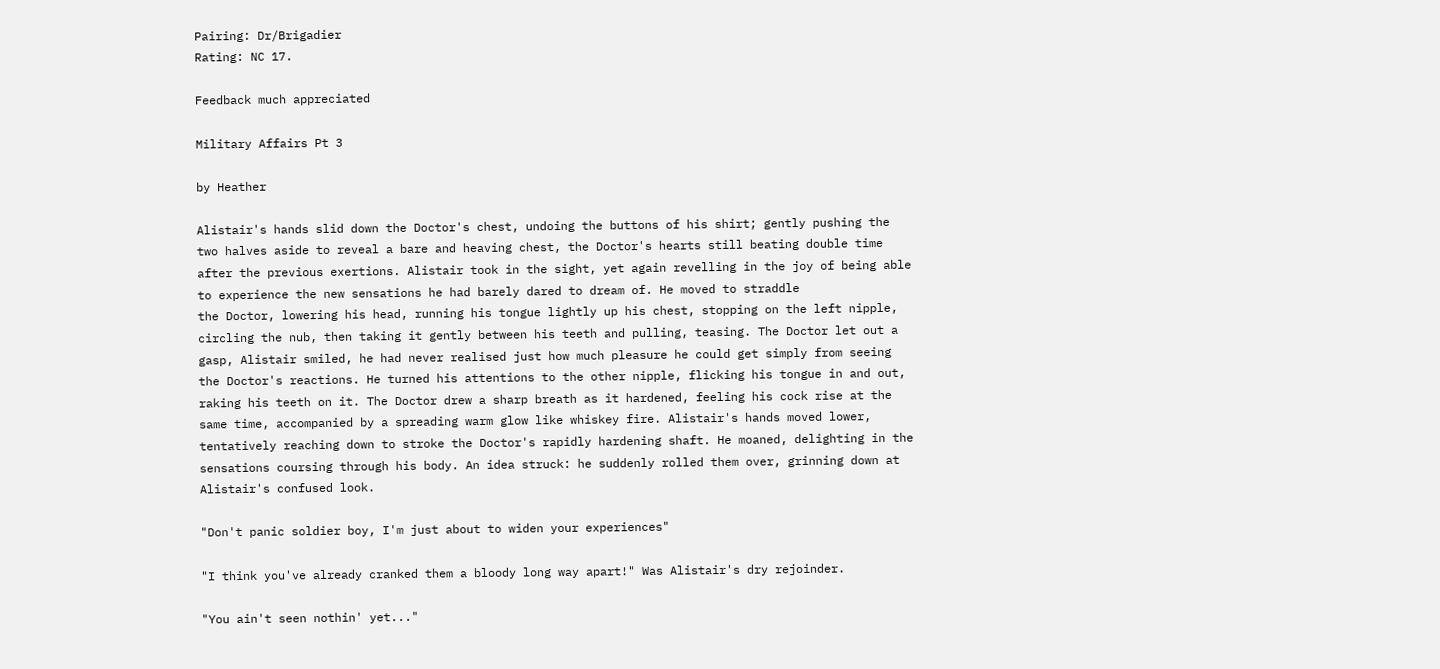Pairing: Dr/Brigadier
Rating: NC 17.

Feedback much appreciated

Military Affairs Pt 3

by Heather

Alistair's hands slid down the Doctor's chest, undoing the buttons of his shirt; gently pushing the two halves aside to reveal a bare and heaving chest, the Doctor's hearts still beating double time
after the previous exertions. Alistair took in the sight, yet again revelling in the joy of being able to experience the new sensations he had barely dared to dream of. He moved to straddle
the Doctor, lowering his head, running his tongue lightly up his chest, stopping on the left nipple, circling the nub, then taking it gently between his teeth and pulling, teasing. The Doctor let out a gasp, Alistair smiled, he had never realised just how much pleasure he could get simply from seeing the Doctor's reactions. He turned his attentions to the other nipple, flicking his tongue in and out,
raking his teeth on it. The Doctor drew a sharp breath as it hardened, feeling his cock rise at the same time, accompanied by a spreading warm glow like whiskey fire. Alistair's hands moved lower, tentatively reaching down to stroke the Doctor's rapidly hardening shaft. He moaned, delighting in the sensations coursing through his body. An idea struck: he suddenly rolled them over, grinning down at Alistair's confused look.

"Don't panic soldier boy, I'm just about to widen your experiences"

"I think you've already cranked them a bloody long way apart!" Was Alistair's dry rejoinder.

"You ain't seen nothin' yet..."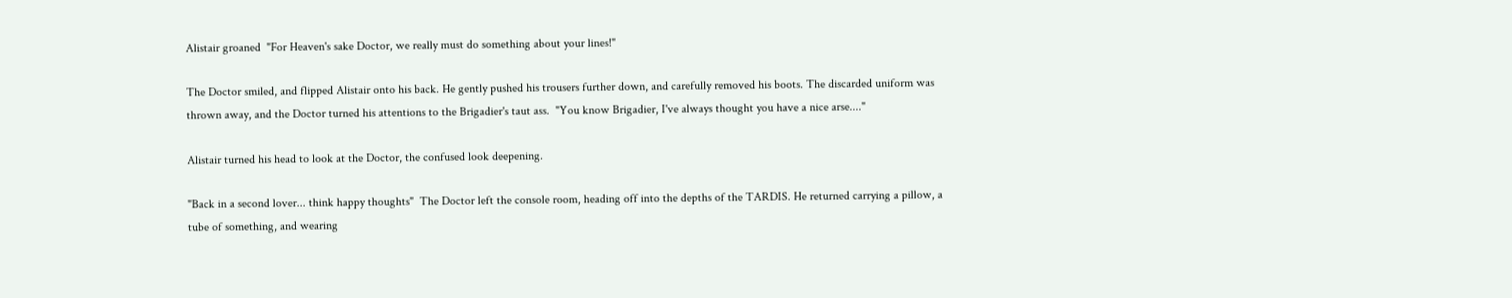Alistair groaned  "For Heaven's sake Doctor, we really must do something about your lines!"

The Doctor smiled, and flipped Alistair onto his back. He gently pushed his trousers further down, and carefully removed his boots. The discarded uniform was thrown away, and the Doctor turned his attentions to the Brigadier's taut ass.  "You know Brigadier, I've always thought you have a nice arse...."

Alistair turned his head to look at the Doctor, the confused look deepening.

"Back in a second lover... think happy thoughts"  The Doctor left the console room, heading off into the depths of the TARDIS. He returned carrying a pillow, a tube of something, and wearing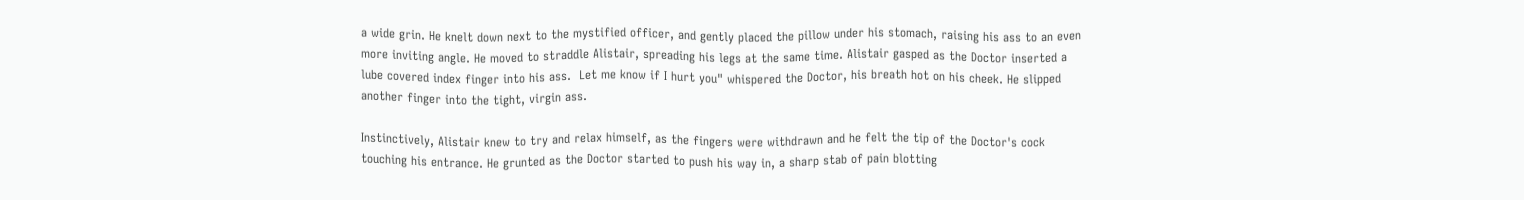a wide grin. He knelt down next to the mystified officer, and gently placed the pillow under his stomach, raising his ass to an even more inviting angle. He moved to straddle Alistair, spreading his legs at the same time. Alistair gasped as the Doctor inserted a lube covered index finger into his ass.  Let me know if I hurt you" whispered the Doctor, his breath hot on his cheek. He slipped another finger into the tight, virgin ass.

Instinctively, Alistair knew to try and relax himself, as the fingers were withdrawn and he felt the tip of the Doctor's cock touching his entrance. He grunted as the Doctor started to push his way in, a sharp stab of pain blotting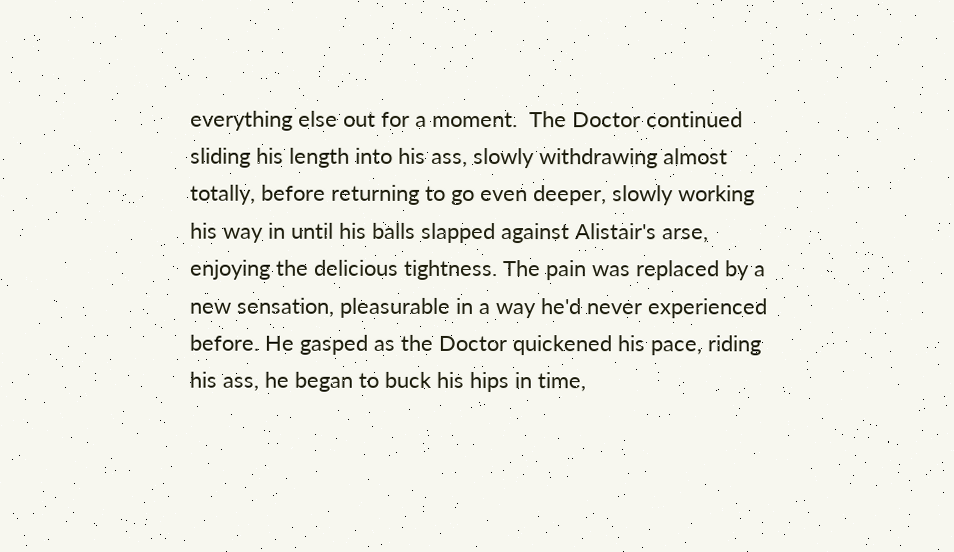everything else out for a moment.  The Doctor continued sliding his length into his ass, slowly withdrawing almost totally, before returning to go even deeper, slowly working his way in until his balls slapped against Alistair's arse, enjoying the delicious tightness. The pain was replaced by a new sensation, pleasurable in a way he'd never experienced before. He gasped as the Doctor quickened his pace, riding his ass, he began to buck his hips in time,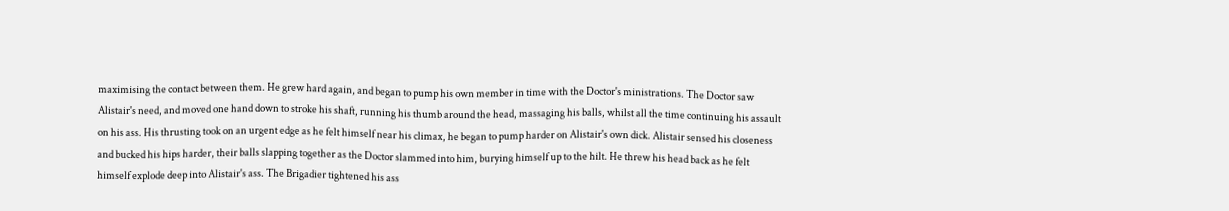maximising the contact between them. He grew hard again, and began to pump his own member in time with the Doctor's ministrations. The Doctor saw Alistair's need, and moved one hand down to stroke his shaft, running his thumb around the head, massaging his balls, whilst all the time continuing his assault on his ass. His thrusting took on an urgent edge as he felt himself near his climax, he began to pump harder on Alistair's own dick. Alistair sensed his closeness and bucked his hips harder, their balls slapping together as the Doctor slammed into him, burying himself up to the hilt. He threw his head back as he felt himself explode deep into Alistair's ass. The Brigadier tightened his ass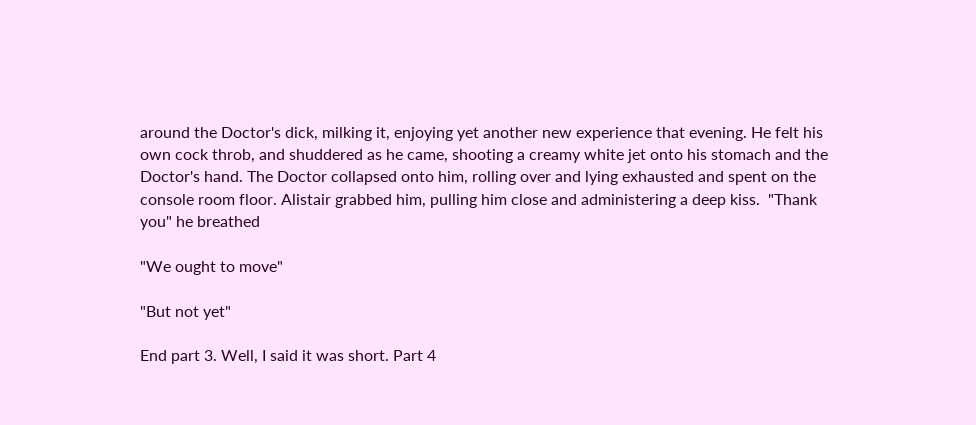around the Doctor's dick, milking it, enjoying yet another new experience that evening. He felt his own cock throb, and shuddered as he came, shooting a creamy white jet onto his stomach and the Doctor's hand. The Doctor collapsed onto him, rolling over and lying exhausted and spent on the console room floor. Alistair grabbed him, pulling him close and administering a deep kiss.  "Thank you" he breathed

"We ought to move"

"But not yet"

End part 3. Well, I said it was short. Part 4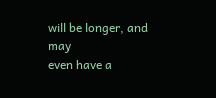will be longer, and may
even have a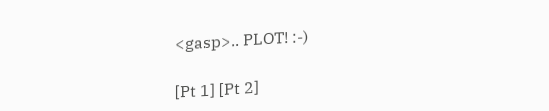<gasp>.. PLOT! :-)

[Pt 1] [Pt 2]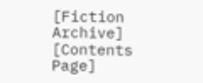[Fiction Archive]  [Contents Page]